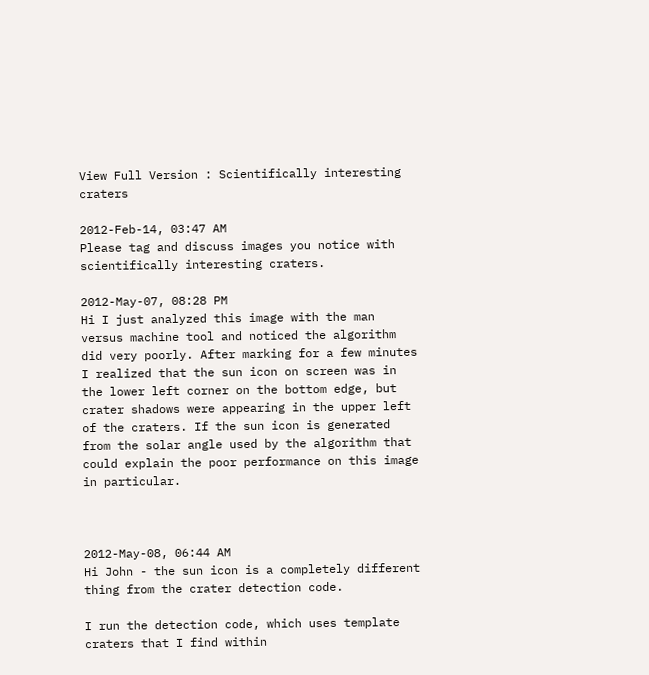View Full Version : Scientifically interesting craters

2012-Feb-14, 03:47 AM
Please tag and discuss images you notice with scientifically interesting craters.

2012-May-07, 08:28 PM
Hi I just analyzed this image with the man versus machine tool and noticed the algorithm did very poorly. After marking for a few minutes I realized that the sun icon on screen was in the lower left corner on the bottom edge, but crater shadows were appearing in the upper left of the craters. If the sun icon is generated from the solar angle used by the algorithm that could explain the poor performance on this image in particular.



2012-May-08, 06:44 AM
Hi John - the sun icon is a completely different thing from the crater detection code.

I run the detection code, which uses template craters that I find within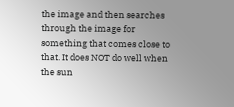the image and then searches through the image for something that comes close to that. It does NOT do well when the sun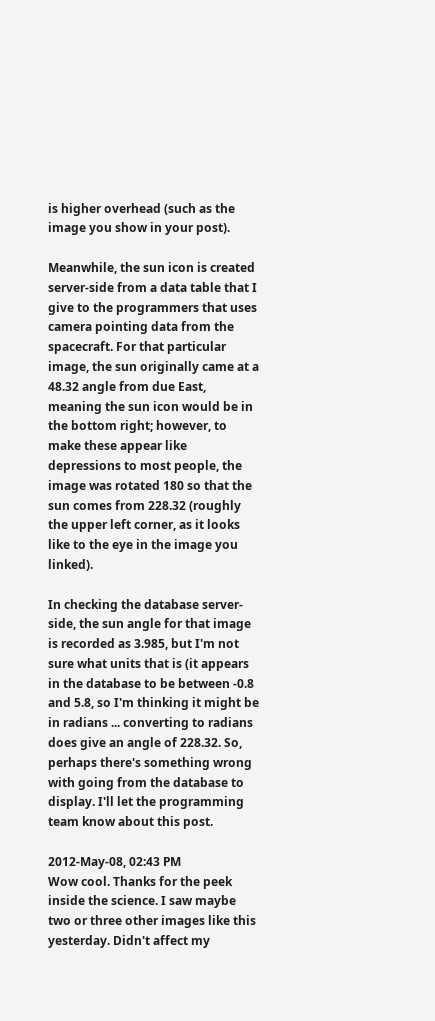is higher overhead (such as the image you show in your post).

Meanwhile, the sun icon is created server-side from a data table that I give to the programmers that uses camera pointing data from the spacecraft. For that particular image, the sun originally came at a 48.32 angle from due East, meaning the sun icon would be in the bottom right; however, to make these appear like depressions to most people, the image was rotated 180 so that the sun comes from 228.32 (roughly the upper left corner, as it looks like to the eye in the image you linked).

In checking the database server-side, the sun angle for that image is recorded as 3.985, but I'm not sure what units that is (it appears in the database to be between -0.8 and 5.8, so I'm thinking it might be in radians ... converting to radians does give an angle of 228.32. So, perhaps there's something wrong with going from the database to display. I'll let the programming team know about this post.

2012-May-08, 02:43 PM
Wow cool. Thanks for the peek inside the science. I saw maybe two or three other images like this yesterday. Didn't affect my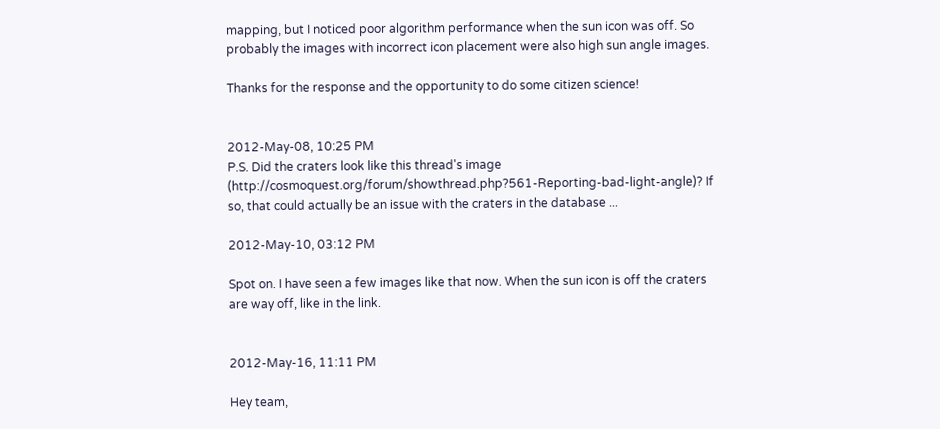mapping, but I noticed poor algorithm performance when the sun icon was off. So probably the images with incorrect icon placement were also high sun angle images.

Thanks for the response and the opportunity to do some citizen science!


2012-May-08, 10:25 PM
P.S. Did the craters look like this thread's image (http://cosmoquest.org/forum/showthread.php?561-Reporting-bad-light-angle)? If so, that could actually be an issue with the craters in the database ...

2012-May-10, 03:12 PM

Spot on. I have seen a few images like that now. When the sun icon is off the craters are way off, like in the link.


2012-May-16, 11:11 PM

Hey team,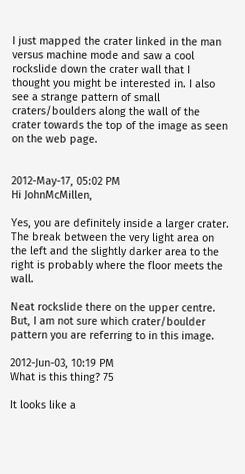I just mapped the crater linked in the man versus machine mode and saw a cool rockslide down the crater wall that I thought you might be interested in. I also see a strange pattern of small craters/boulders along the wall of the crater towards the top of the image as seen on the web page.


2012-May-17, 05:02 PM
Hi JohnMcMillen,

Yes, you are definitely inside a larger crater. The break between the very light area on the left and the slightly darker area to the right is probably where the floor meets the wall.

Neat rockslide there on the upper centre. But, I am not sure which crater/boulder pattern you are referring to in this image.

2012-Jun-03, 10:19 PM
What is this thing? 75

It looks like a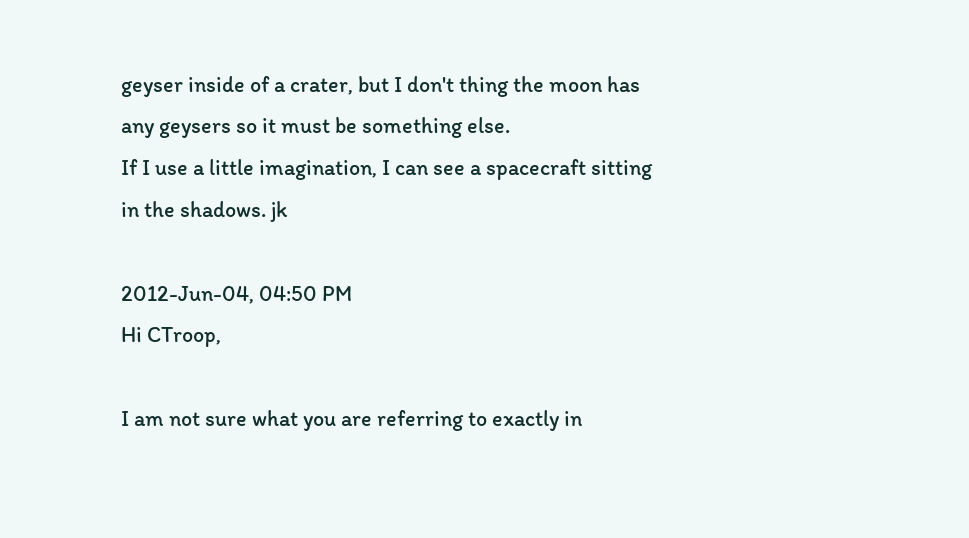geyser inside of a crater, but I don't thing the moon has any geysers so it must be something else.
If I use a little imagination, I can see a spacecraft sitting in the shadows. jk

2012-Jun-04, 04:50 PM
Hi CTroop,

I am not sure what you are referring to exactly in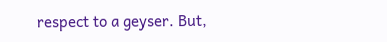respect to a geyser. But,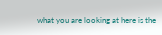what you are looking at here is the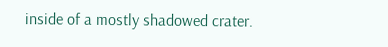inside of a mostly shadowed crater.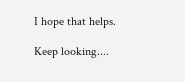I hope that helps.

Keep looking....